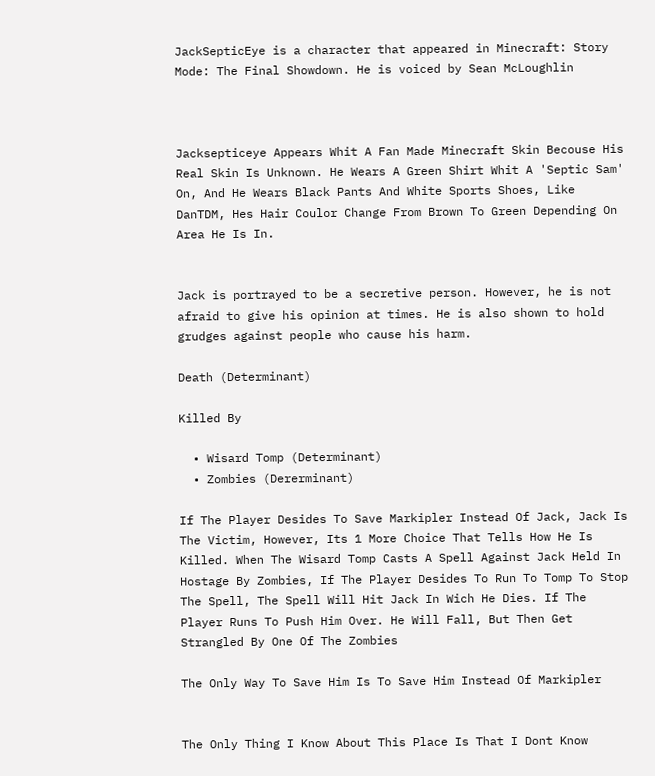JackSepticEye is a character that appeared in Minecraft: Story Mode: The Final Showdown. He is voiced by Sean McLoughlin



Jacksepticeye Appears Whit A Fan Made Minecraft Skin Becouse His Real Skin Is Unknown. He Wears A Green Shirt Whit A 'Septic Sam' On, And He Wears Black Pants And White Sports Shoes, Like DanTDM, Hes Hair Coulor Change From Brown To Green Depending On Area He Is In.


Jack is portrayed to be a secretive person. However, he is not afraid to give his opinion at times. He is also shown to hold grudges against people who cause his harm.

Death (Determinant)

Killed By

  • Wisard Tomp (Determinant)
  • Zombies (Dererminant)

If The Player Desides To Save Markipler Instead Of Jack, Jack Is The Victim, However, Its 1 More Choice That Tells How He Is Killed. When The Wisard Tomp Casts A Spell Against Jack Held In Hostage By Zombies, If The Player Desides To Run To Tomp To Stop The Spell, The Spell Will Hit Jack In Wich He Dies. If The Player Runs To Push Him Over. He Will Fall, But Then Get Strangled By One Of The Zombies

The Only Way To Save Him Is To Save Him Instead Of Markipler


The Only Thing I Know About This Place Is That I Dont Know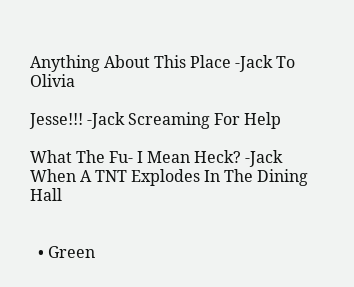Anything About This Place -Jack To Olivia

Jesse!!! -Jack Screaming For Help

What The Fu- I Mean Heck? -Jack When A TNT Explodes In The Dining Hall


  • Green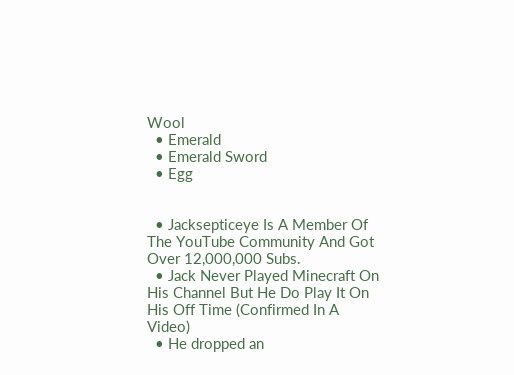Wool
  • Emerald
  • Emerald Sword
  • Egg


  • Jacksepticeye Is A Member Of The YouTube Community And Got Over 12,000,000 Subs.
  • Jack Never Played Minecraft On His Channel But He Do Play It On His Off Time (Confirmed In A Video)
  • He dropped an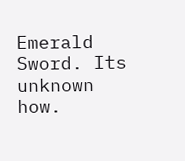Emerald Sword. Its unknown how.